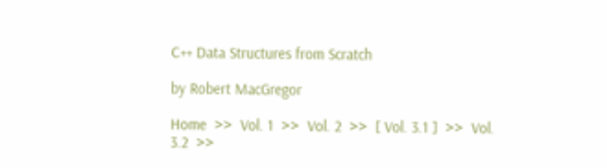C++ Data Structures from Scratch

by Robert MacGregor

Home  >>  Vol. 1  >>  Vol. 2  >>  [ Vol. 3.1 ]  >>  Vol. 3.2  >>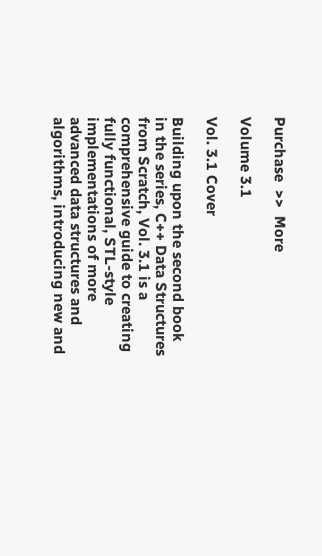Purchase  >>  More

Volume 3.1

Vol. 3.1 Cover

Building upon the second book in the series, C++ Data Structures from Scratch, Vol. 3.1 is a comprehensive guide to creating fully functional, STL-style implementations of more advanced data structures and algorithms, introducing new and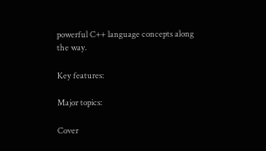powerful C++ language concepts along the way.

Key features:

Major topics:

Cover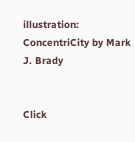illustration: ConcentriCity by Mark J. Brady


Click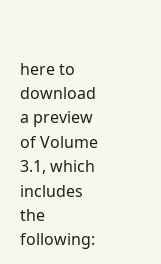here to download a preview of Volume 3.1, which includes the following: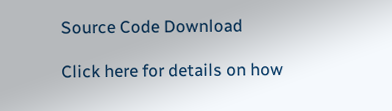Source Code Download

Click here for details on how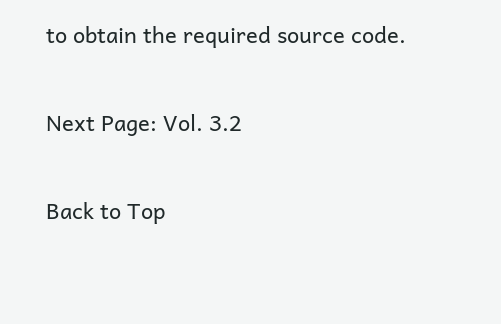to obtain the required source code.

Next Page: Vol. 3.2

Back to Top